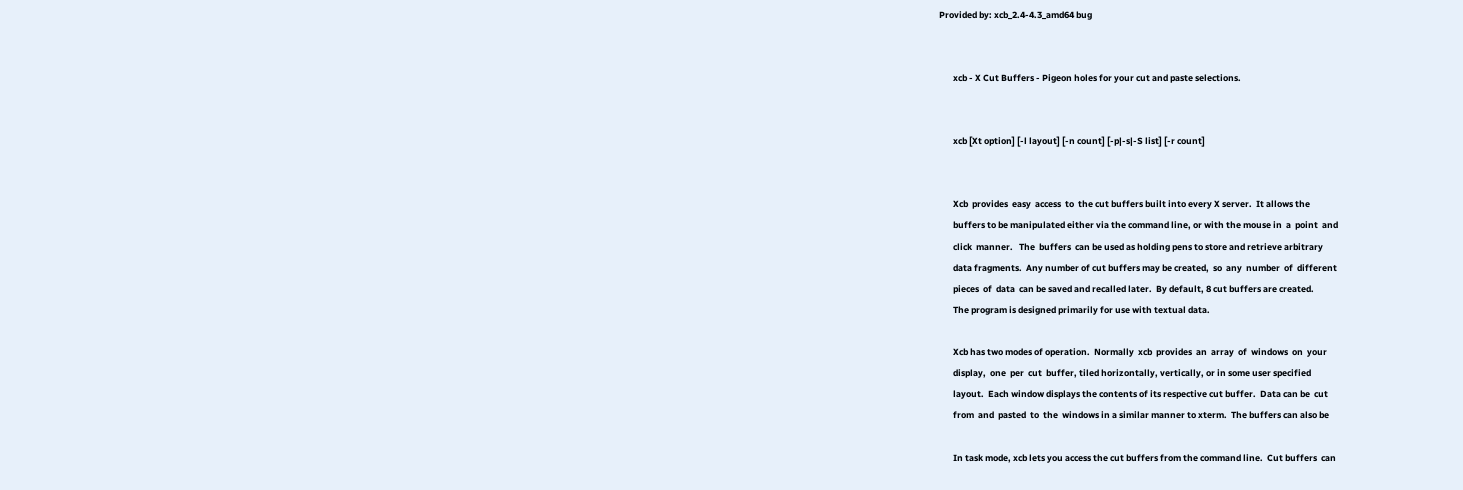Provided by: xcb_2.4-4.3_amd64 bug


       xcb - X Cut Buffers - Pigeon holes for your cut and paste selections.


       xcb [Xt option] [-l layout] [-n count] [-p|-s|-S list] [-r count]


       Xcb  provides  easy  access  to  the cut buffers built into every X server.  It allows the
       buffers to be manipulated either via the command line, or with the mouse in  a  point  and
       click  manner.   The  buffers  can be used as holding pens to store and retrieve arbitrary
       data fragments.  Any number of cut buffers may be created,  so  any  number  of  different
       pieces  of  data  can be saved and recalled later.  By default, 8 cut buffers are created.
       The program is designed primarily for use with textual data.

       Xcb has two modes of operation.  Normally  xcb  provides  an  array  of  windows  on  your
       display,  one  per  cut  buffer, tiled horizontally, vertically, or in some user specified
       layout.  Each window displays the contents of its respective cut buffer.  Data can be  cut
       from  and  pasted  to  the  windows in a similar manner to xterm.  The buffers can also be

       In task mode, xcb lets you access the cut buffers from the command line.  Cut buffers  can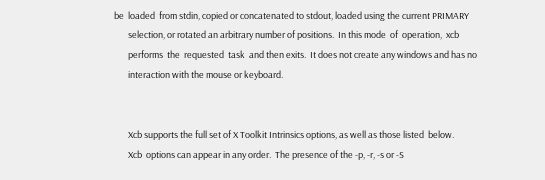be  loaded  from stdin, copied or concatenated to stdout, loaded using the current PRIMARY
       selection, or rotated an arbitrary number of positions.  In this mode  of  operation,  xcb
       performs  the  requested  task  and then exits.  It does not create any windows and has no
       interaction with the mouse or keyboard.


       Xcb supports the full set of X Toolkit Intrinsics options, as well as those listed  below.
       Xcb  options can appear in any order.  The presence of the -p, -r, -s or -S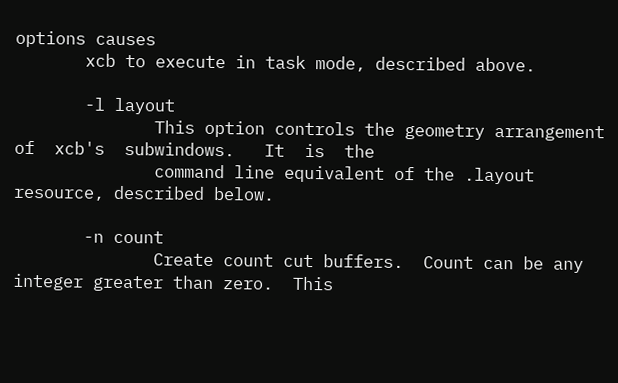options causes
       xcb to execute in task mode, described above.

       -l layout
              This option controls the geometry arrangement  of  xcb's  subwindows.   It  is  the
              command line equivalent of the .layout resource, described below.

       -n count
              Create count cut buffers.  Count can be any integer greater than zero.  This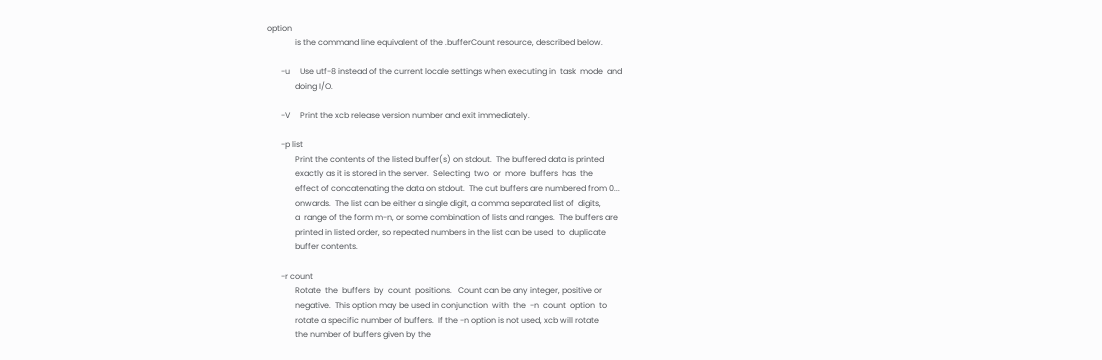option
              is the command line equivalent of the .bufferCount resource, described below.

       -u     Use utf-8 instead of the current locale settings when executing in  task  mode  and
              doing I/O.

       -V     Print the xcb release version number and exit immediately.

       -p list
              Print the contents of the listed buffer(s) on stdout.  The buffered data is printed
              exactly as it is stored in the server.  Selecting  two  or  more  buffers  has  the
              effect of concatenating the data on stdout.  The cut buffers are numbered from 0...
              onwards.  The list can be either a single digit, a comma separated list of  digits,
              a  range of the form m-n, or some combination of lists and ranges.  The buffers are
              printed in listed order, so repeated numbers in the list can be used  to  duplicate
              buffer contents.

       -r count
              Rotate  the  buffers  by  count  positions.   Count can be any integer, positive or
              negative.  This option may be used in conjunction  with  the  -n  count  option  to
              rotate a specific number of buffers.  If the -n option is not used, xcb will rotate
              the number of buffers given by the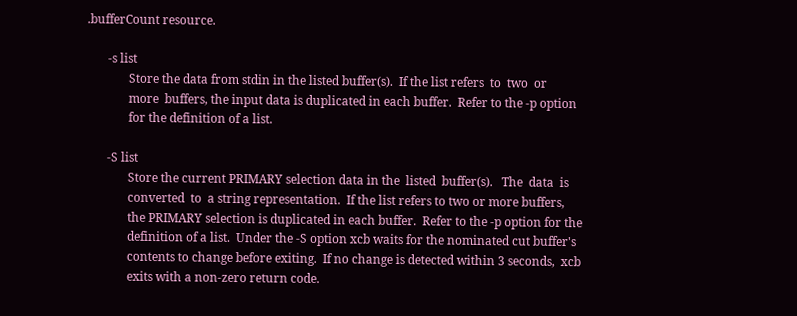.bufferCount resource.

       -s list
              Store the data from stdin in the listed buffer(s).  If the list refers  to  two  or
              more  buffers, the input data is duplicated in each buffer.  Refer to the -p option
              for the definition of a list.

       -S list
              Store the current PRIMARY selection data in the  listed  buffer(s).   The  data  is
              converted  to  a string representation.  If the list refers to two or more buffers,
              the PRIMARY selection is duplicated in each buffer.  Refer to the -p option for the
              definition of a list.  Under the -S option xcb waits for the nominated cut buffer's
              contents to change before exiting.  If no change is detected within 3 seconds,  xcb
              exits with a non-zero return code.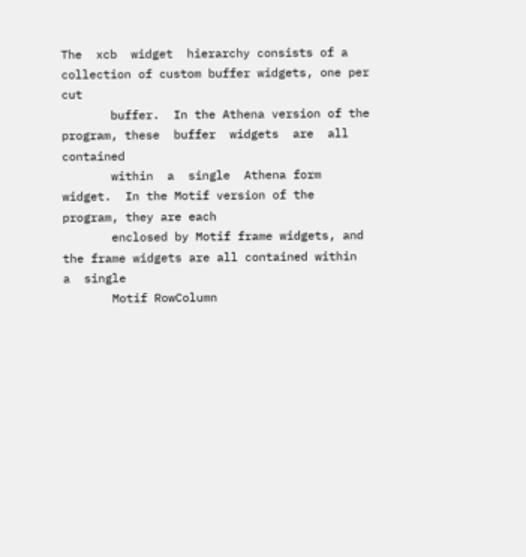The  xcb  widget  hierarchy consists of a collection of custom buffer widgets, one per cut
       buffer.  In the Athena version of the program, these  buffer  widgets  are  all  contained
       within  a  single  Athena form widget.  In the Motif version of the program, they are each
       enclosed by Motif frame widgets, and the frame widgets are all contained within  a  single
       Motif RowColumn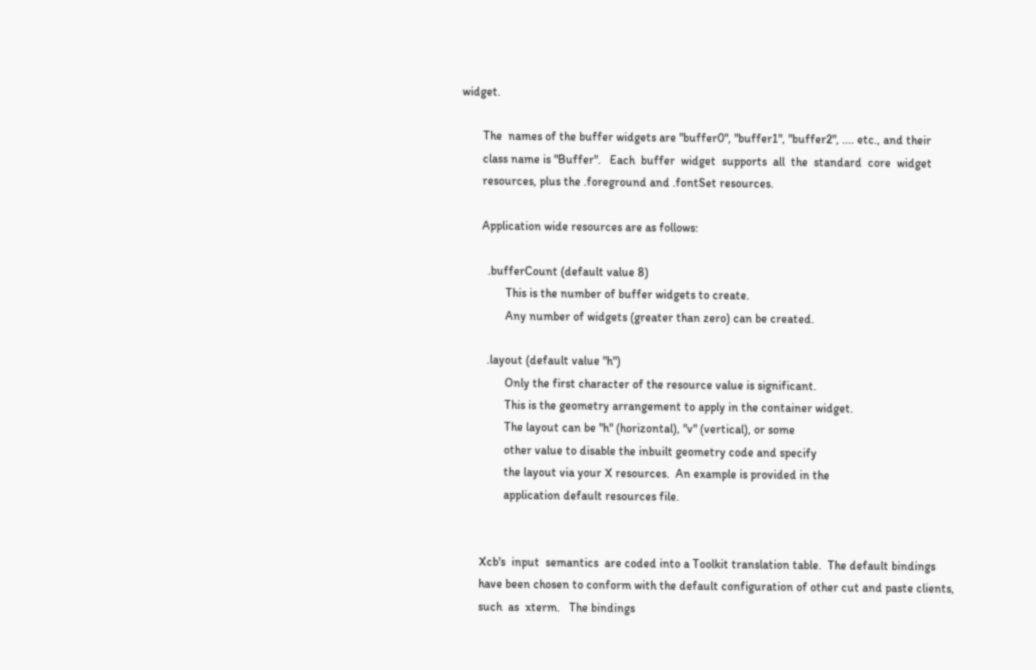widget.

       The  names of the buffer widgets are "buffer0", "buffer1", "buffer2", .... etc., and their
       class name is "Buffer".   Each  buffer  widget  supports  all  the  standard  core  widget
       resources, plus the .foreground and .fontSet resources.

       Application wide resources are as follows:

         .bufferCount (default value 8)
               This is the number of buffer widgets to create.
               Any number of widgets (greater than zero) can be created.

         .layout (default value "h")
               Only the first character of the resource value is significant.
               This is the geometry arrangement to apply in the container widget.
               The layout can be "h" (horizontal), "v" (vertical), or some
               other value to disable the inbuilt geometry code and specify
               the layout via your X resources.  An example is provided in the
               application default resources file.


       Xcb's  input  semantics  are coded into a Toolkit translation table.  The default bindings
       have been chosen to conform with the default configuration of other cut and paste clients,
       such  as  xterm.   The bindings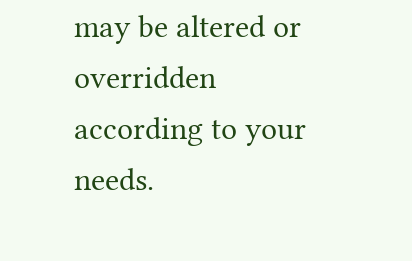may be altered or overridden according to your needs.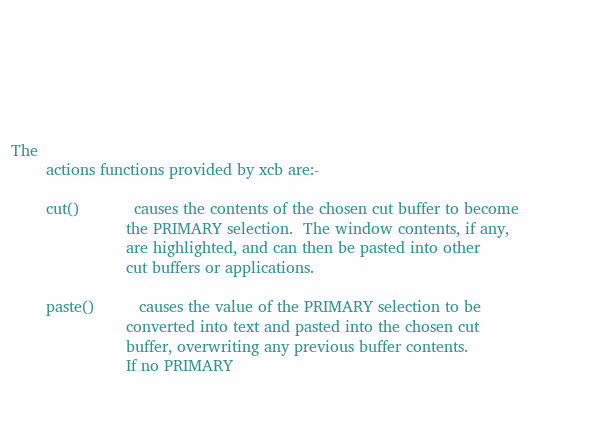The
       actions functions provided by xcb are:-

       cut()           causes the contents of the chosen cut buffer to become
                       the PRIMARY selection.  The window contents, if any,
                       are highlighted, and can then be pasted into other
                       cut buffers or applications.

       paste()         causes the value of the PRIMARY selection to be
                       converted into text and pasted into the chosen cut
                       buffer, overwriting any previous buffer contents.
                       If no PRIMARY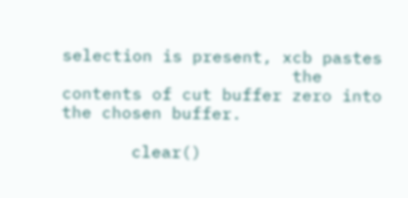selection is present, xcb pastes
                       the contents of cut buffer zero into the chosen buffer.

       clear()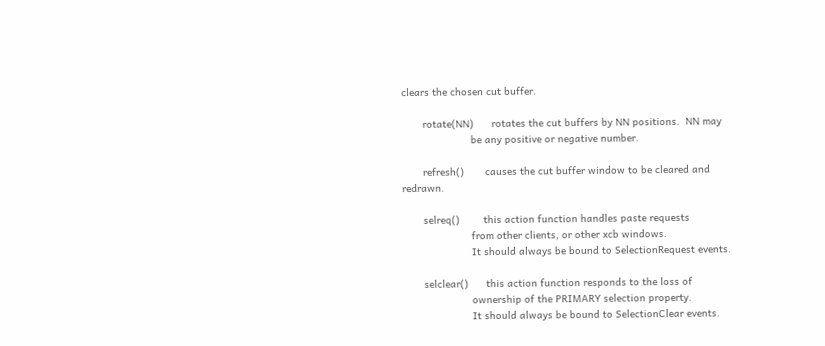clears the chosen cut buffer.

       rotate(NN)      rotates the cut buffers by NN positions.  NN may
                       be any positive or negative number.

       refresh()       causes the cut buffer window to be cleared and redrawn.

       selreq()        this action function handles paste requests
                       from other clients, or other xcb windows.
                       It should always be bound to SelectionRequest events.

       selclear()      this action function responds to the loss of
                       ownership of the PRIMARY selection property.
                       It should always be bound to SelectionClear events.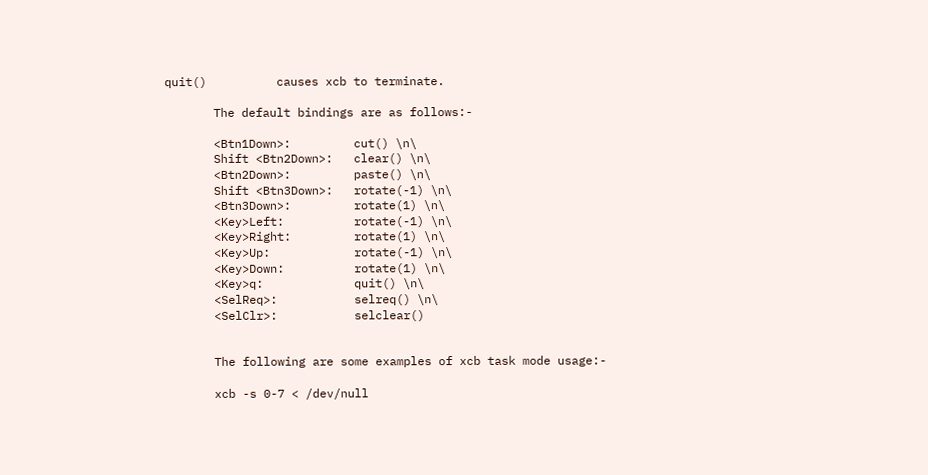quit()          causes xcb to terminate.

       The default bindings are as follows:-

       <Btn1Down>:         cut() \n\
       Shift <Btn2Down>:   clear() \n\
       <Btn2Down>:         paste() \n\
       Shift <Btn3Down>:   rotate(-1) \n\
       <Btn3Down>:         rotate(1) \n\
       <Key>Left:          rotate(-1) \n\
       <Key>Right:         rotate(1) \n\
       <Key>Up:            rotate(-1) \n\
       <Key>Down:          rotate(1) \n\
       <Key>q:             quit() \n\
       <SelReq>:           selreq() \n\
       <SelClr>:           selclear()


       The following are some examples of xcb task mode usage:-

       xcb -s 0-7 < /dev/null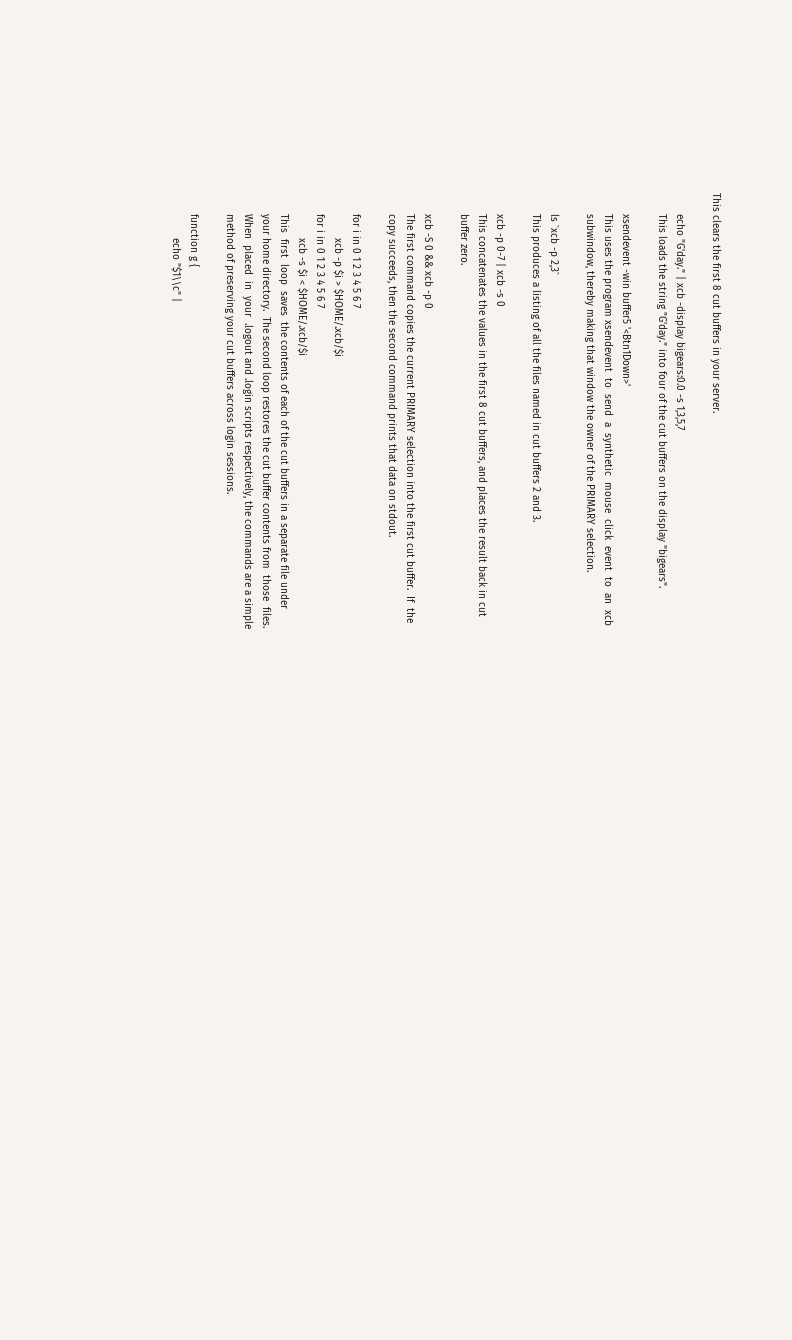This clears the first 8 cut buffers in your server.

       echo "G'day." | xcb -display bigears:0.0 -s 1,3,5,7
       This loads the string "G'day." into four of the cut buffers on the display "bigears".

       xsendevent -win buffer5 '<Btn1Down>'
       This uses the program xsendevent  to  send  a  synthetic  mouse  click  event  to  an  xcb
       subwindow, thereby making that window the owner of the PRIMARY selection.

       ls `xcb -p 2,3`
       This produces a listing of all the files named in cut buffers 2 and 3.

       xcb -p 0-7 | xcb -s 0
       This concatenates the values in the first 8 cut buffers, and places the result back in cut
       buffer zero.

       xcb -S 0 && xcb -p 0
       The first command copies the current PRIMARY selection into the first cut buffer.  If  the
       copy succeeds, then the second command prints that data on stdout.

       for i in 0 1 2 3 4 5 6 7
               xcb -p $i > $HOME/.xcb/$i
       for i in 0 1 2 3 4 5 6 7
               xcb -s $i < $HOME/.xcb/$i
       This  first  loop  saves  the contents of each of the cut buffers in a separate file under
       your home directory.  The second loop restores the cut buffer contents from  those  files.
       When  placed  in  your  .logout and .login scripts respectively, the commands are a simple
       method of preserving your cut buffers across login sessions.

       function g {
               echo "$1\\c" |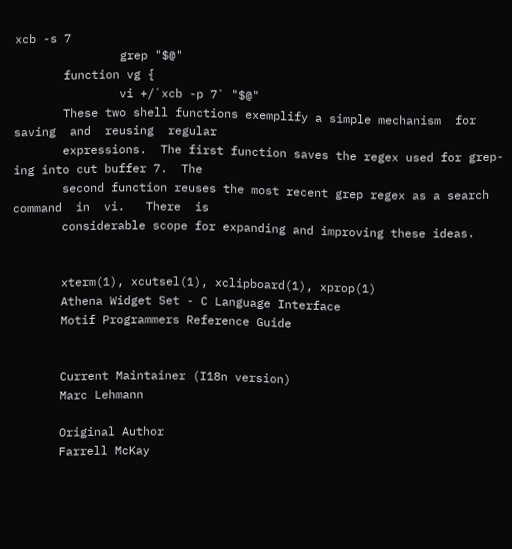xcb -s 7
               grep "$@"
       function vg {
               vi +/`xcb -p 7` "$@"
       These two shell functions exemplify a simple mechanism  for  saving  and  reusing  regular
       expressions.  The first function saves the regex used for grep-ing into cut buffer 7.  The
       second function reuses the most recent grep regex as a search command  in  vi.   There  is
       considerable scope for expanding and improving these ideas.


       xterm(1), xcutsel(1), xclipboard(1), xprop(1)
       Athena Widget Set - C Language Interface
       Motif Programmers Reference Guide


       Current Maintainer (I18n version)
       Marc Lehmann

       Original Author
       Farrell McKay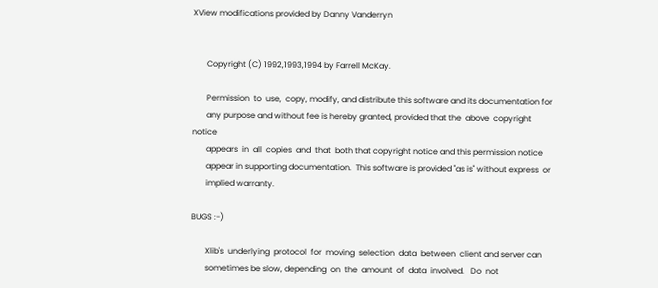XView modifications provided by Danny Vanderryn


       Copyright (C) 1992,1993,1994 by Farrell McKay.

       Permission  to  use,  copy, modify, and distribute this software and its documentation for
       any purpose and without fee is hereby granted, provided that the  above  copyright  notice
       appears  in  all  copies  and  that  both that copyright notice and this permission notice
       appear in supporting documentation.  This software is provided "as is" without express  or
       implied warranty.

BUGS :-)

       Xlib's  underlying  protocol  for  moving  selection  data  between  client and server can
       sometimes be slow, depending  on  the  amount  of  data  involved.   Do  not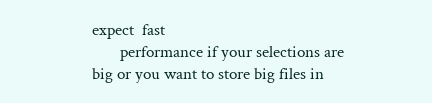expect  fast
       performance if your selections are big or you want to store big files in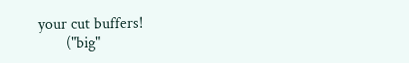your cut buffers!
       ("big"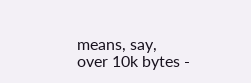means, say, over 10k bytes -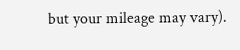but your mileage may vary).